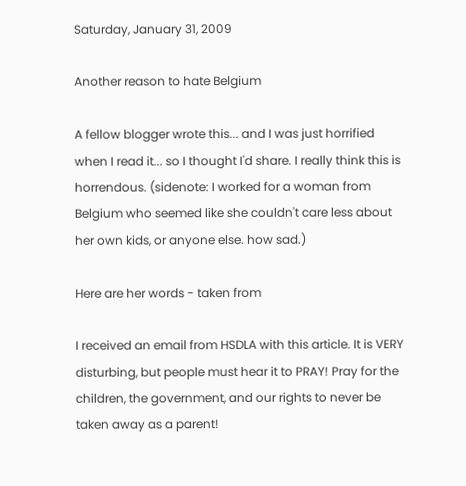Saturday, January 31, 2009

Another reason to hate Belgium

A fellow blogger wrote this... and I was just horrified when I read it... so I thought I'd share. I really think this is horrendous. (sidenote: I worked for a woman from Belgium who seemed like she couldn't care less about her own kids, or anyone else. how sad.)

Here are her words - taken from

I received an email from HSDLA with this article. It is VERY disturbing, but people must hear it to PRAY! Pray for the children, the government, and our rights to never be taken away as a parent!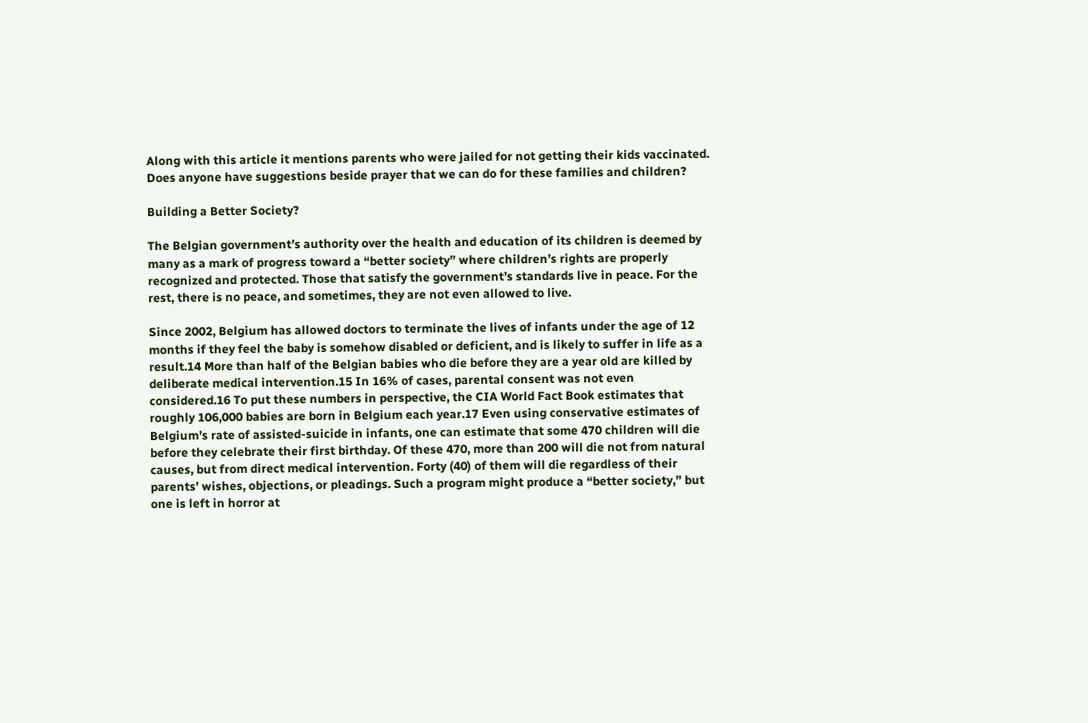Along with this article it mentions parents who were jailed for not getting their kids vaccinated. Does anyone have suggestions beside prayer that we can do for these families and children?

Building a Better Society?

The Belgian government’s authority over the health and education of its children is deemed by many as a mark of progress toward a “better society” where children’s rights are properly recognized and protected. Those that satisfy the government’s standards live in peace. For the rest, there is no peace, and sometimes, they are not even allowed to live.

Since 2002, Belgium has allowed doctors to terminate the lives of infants under the age of 12 months if they feel the baby is somehow disabled or deficient, and is likely to suffer in life as a result.14 More than half of the Belgian babies who die before they are a year old are killed by deliberate medical intervention.15 In 16% of cases, parental consent was not even considered.16 To put these numbers in perspective, the CIA World Fact Book estimates that roughly 106,000 babies are born in Belgium each year.17 Even using conservative estimates of Belgium’s rate of assisted-suicide in infants, one can estimate that some 470 children will die before they celebrate their first birthday. Of these 470, more than 200 will die not from natural causes, but from direct medical intervention. Forty (40) of them will die regardless of their parents’ wishes, objections, or pleadings. Such a program might produce a “better society,” but one is left in horror at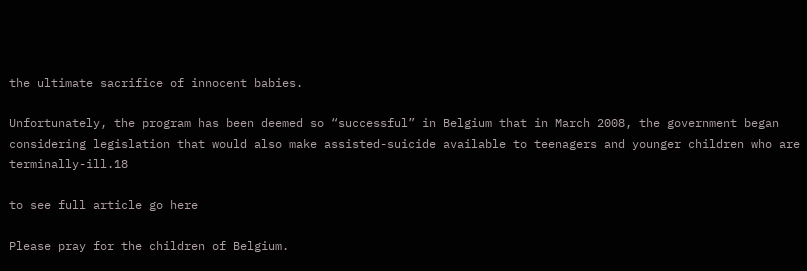the ultimate sacrifice of innocent babies.

Unfortunately, the program has been deemed so “successful” in Belgium that in March 2008, the government began considering legislation that would also make assisted-suicide available to teenagers and younger children who are terminally-ill.18

to see full article go here

Please pray for the children of Belgium.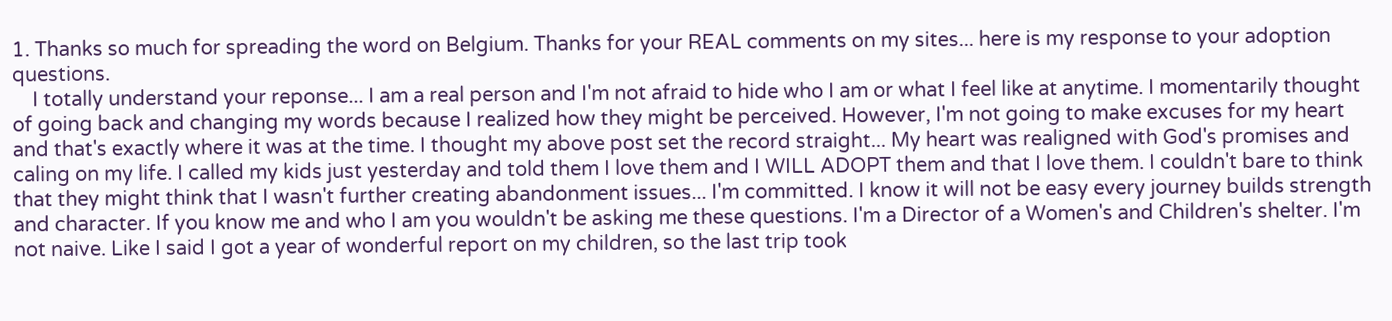1. Thanks so much for spreading the word on Belgium. Thanks for your REAL comments on my sites... here is my response to your adoption questions.
    I totally understand your reponse... I am a real person and I'm not afraid to hide who I am or what I feel like at anytime. I momentarily thought of going back and changing my words because I realized how they might be perceived. However, I'm not going to make excuses for my heart and that's exactly where it was at the time. I thought my above post set the record straight... My heart was realigned with God's promises and caling on my life. I called my kids just yesterday and told them I love them and I WILL ADOPT them and that I love them. I couldn't bare to think that they might think that I wasn't further creating abandonment issues... I'm committed. I know it will not be easy every journey builds strength and character. If you know me and who I am you wouldn't be asking me these questions. I'm a Director of a Women's and Children's shelter. I'm not naive. Like I said I got a year of wonderful report on my children, so the last trip took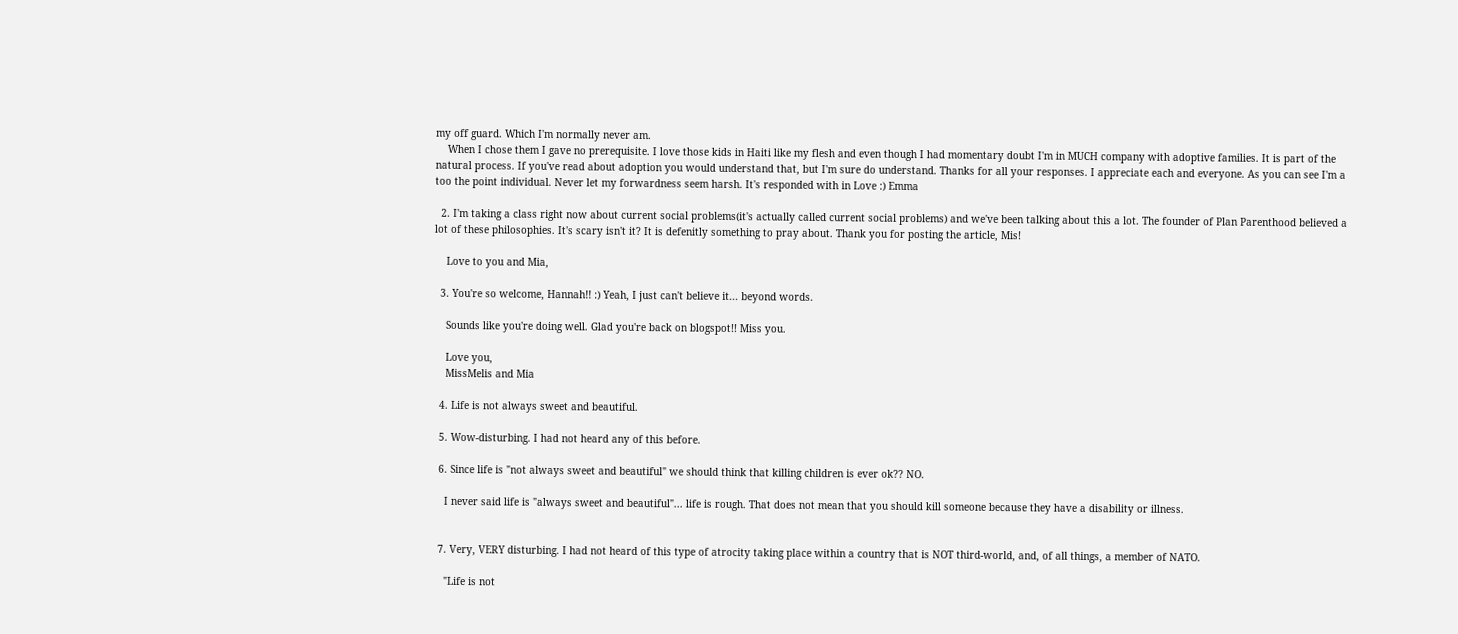my off guard. Which I'm normally never am.
    When I chose them I gave no prerequisite. I love those kids in Haiti like my flesh and even though I had momentary doubt I'm in MUCH company with adoptive families. It is part of the natural process. If you've read about adoption you would understand that, but I'm sure do understand. Thanks for all your responses. I appreciate each and everyone. As you can see I'm a too the point individual. Never let my forwardness seem harsh. It's responded with in Love :) Emma

  2. I'm taking a class right now about current social problems(it's actually called current social problems) and we've been talking about this a lot. The founder of Plan Parenthood believed a lot of these philosophies. It's scary isn't it? It is defenitly something to pray about. Thank you for posting the article, Mis!

    Love to you and Mia,

  3. You're so welcome, Hannah!! :) Yeah, I just can't believe it... beyond words.

    Sounds like you're doing well. Glad you're back on blogspot!! Miss you.

    Love you,
    MissMelis and Mia

  4. Life is not always sweet and beautiful.

  5. Wow-disturbing. I had not heard any of this before.

  6. Since life is "not always sweet and beautiful" we should think that killing children is ever ok?? NO.

    I never said life is "always sweet and beautiful"... life is rough. That does not mean that you should kill someone because they have a disability or illness.


  7. Very, VERY disturbing. I had not heard of this type of atrocity taking place within a country that is NOT third-world, and, of all things, a member of NATO.

    "Life is not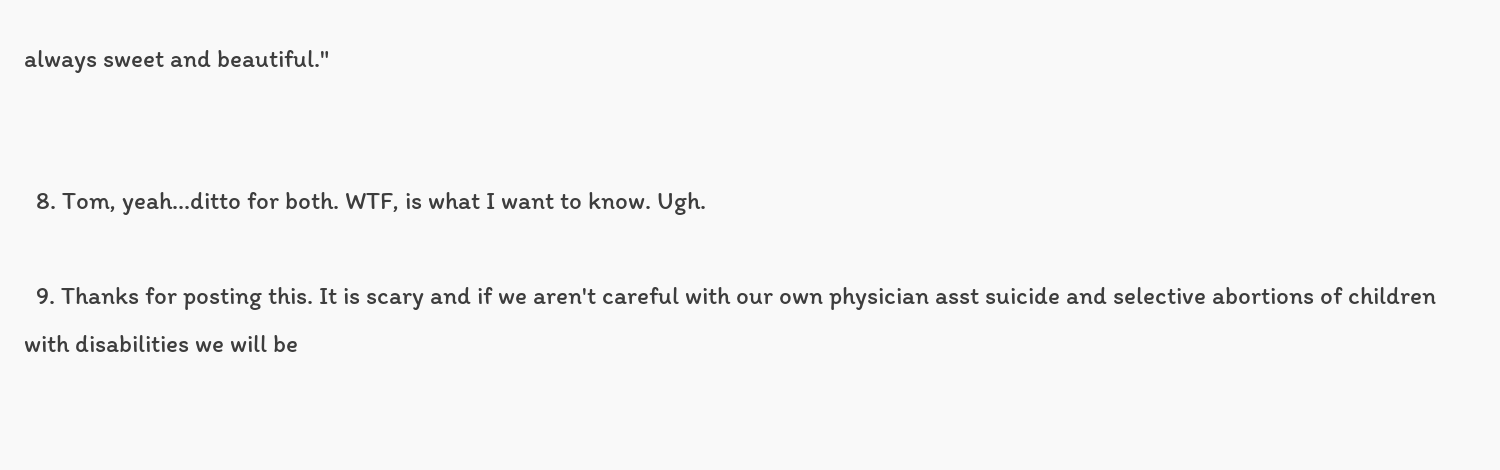always sweet and beautiful."


  8. Tom, yeah...ditto for both. WTF, is what I want to know. Ugh.

  9. Thanks for posting this. It is scary and if we aren't careful with our own physician asst suicide and selective abortions of children with disabilities we will be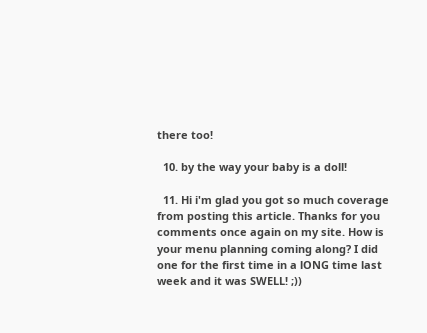there too!

  10. by the way your baby is a doll!

  11. Hi i'm glad you got so much coverage from posting this article. Thanks for you comments once again on my site. How is your menu planning coming along? I did one for the first time in a lONG time last week and it was SWELL! ;))